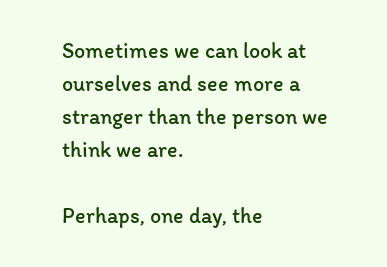Sometimes we can look at ourselves and see more a stranger than the person we think we are.

Perhaps, one day, the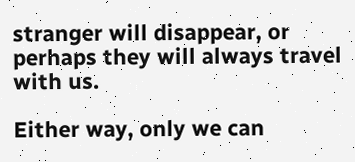stranger will disappear, or perhaps they will always travel with us.

Either way, only we can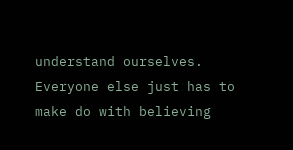understand ourselves.
Everyone else just has to make do with believing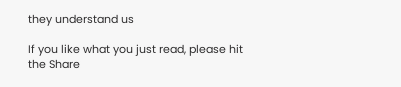they understand us

If you like what you just read, please hit the Share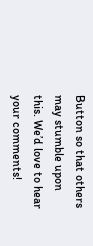Button so that others may stumble upon this. We’d love to hear your comments!